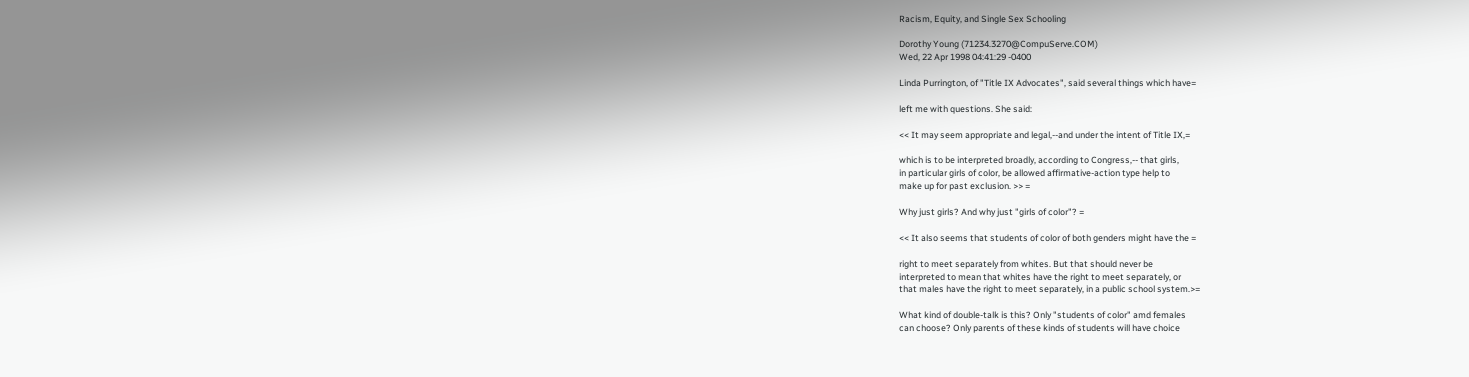Racism, Equity, and Single Sex Schooling

Dorothy Young (71234.3270@CompuServe.COM)
Wed, 22 Apr 1998 04:41:29 -0400

Linda Purrington, of "Title IX Advocates", said several things which have=

left me with questions. She said:

<< It may seem appropriate and legal,--and under the intent of Title IX,=

which is to be interpreted broadly, according to Congress,-- that girls,
in particular girls of color, be allowed affirmative-action type help to
make up for past exclusion. >> =

Why just girls? And why just "girls of color"? =

<< It also seems that students of color of both genders might have the =

right to meet separately from whites. But that should never be
interpreted to mean that whites have the right to meet separately, or
that males have the right to meet separately, in a public school system.>=

What kind of double-talk is this? Only "students of color" amd females
can choose? Only parents of these kinds of students will have choice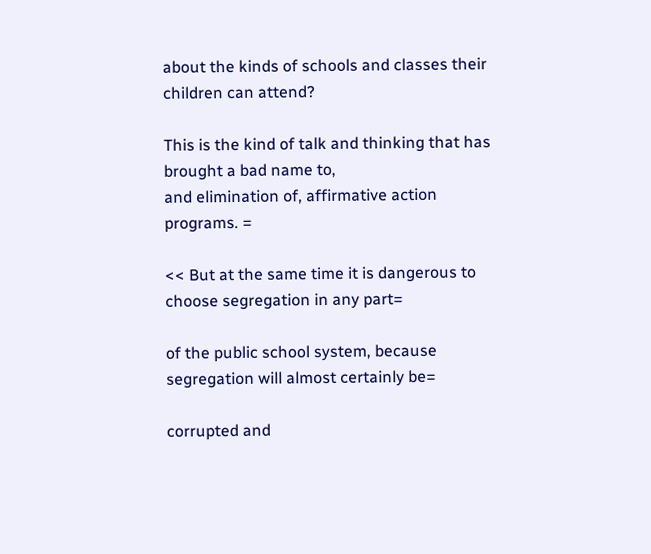about the kinds of schools and classes their children can attend?

This is the kind of talk and thinking that has brought a bad name to,
and elimination of, affirmative action programs. =

<< But at the same time it is dangerous to choose segregation in any part=

of the public school system, because segregation will almost certainly be=

corrupted and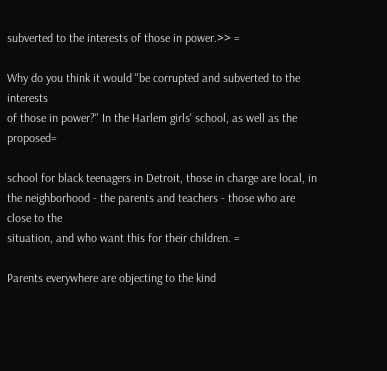subverted to the interests of those in power.>> =

Why do you think it would "be corrupted and subverted to the interests
of those in power?" In the Harlem girls' school, as well as the proposed=

school for black teenagers in Detroit, those in charge are local, in
the neighborhood - the parents and teachers - those who are close to the
situation, and who want this for their children. =

Parents everywhere are objecting to the kind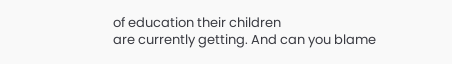of education their children
are currently getting. And can you blame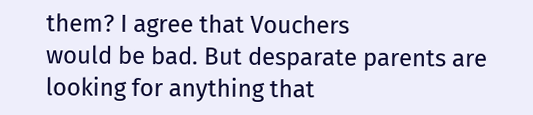them? I agree that Vouchers
would be bad. But desparate parents are looking for anything that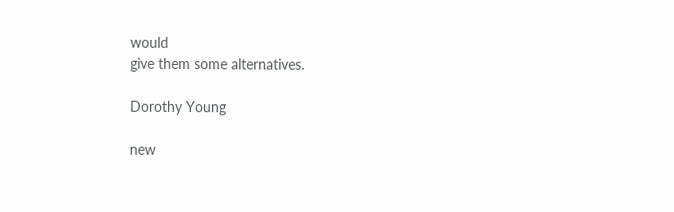would
give them some alternatives.

Dorothy Young

new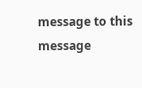message to this message